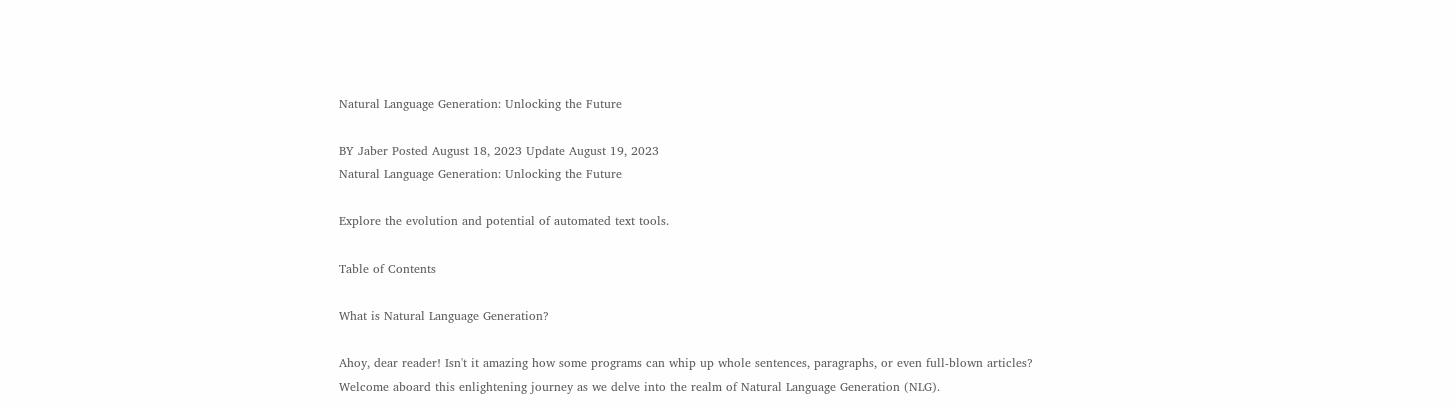Natural Language Generation: Unlocking the Future

BY Jaber Posted August 18, 2023 Update August 19, 2023
Natural Language Generation: Unlocking the Future

Explore the evolution and potential of automated text tools.

Table of Contents

What is Natural Language Generation?

Ahoy, dear reader! Isn't it amazing how some programs can whip up whole sentences, paragraphs, or even full-blown articles? Welcome aboard this enlightening journey as we delve into the realm of Natural Language Generation (NLG).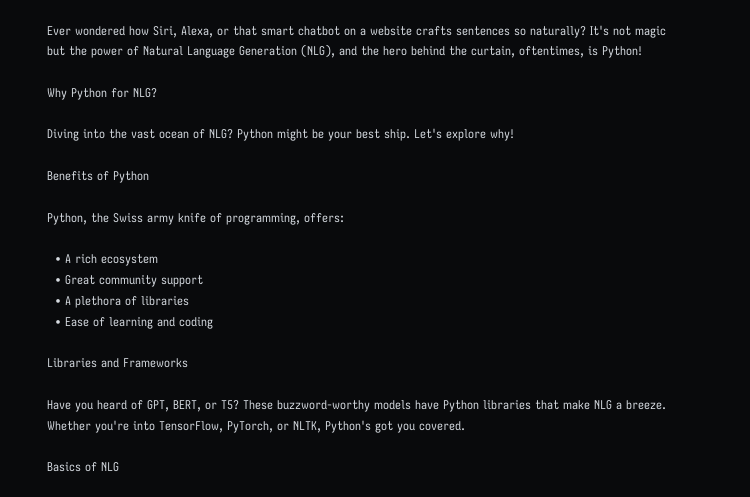Ever wondered how Siri, Alexa, or that smart chatbot on a website crafts sentences so naturally? It's not magic but the power of Natural Language Generation (NLG), and the hero behind the curtain, oftentimes, is Python!

Why Python for NLG?

Diving into the vast ocean of NLG? Python might be your best ship. Let's explore why!

Benefits of Python

Python, the Swiss army knife of programming, offers:

  • A rich ecosystem
  • Great community support
  • A plethora of libraries
  • Ease of learning and coding

Libraries and Frameworks

Have you heard of GPT, BERT, or T5? These buzzword-worthy models have Python libraries that make NLG a breeze. Whether you're into TensorFlow, PyTorch, or NLTK, Python's got you covered.

Basics of NLG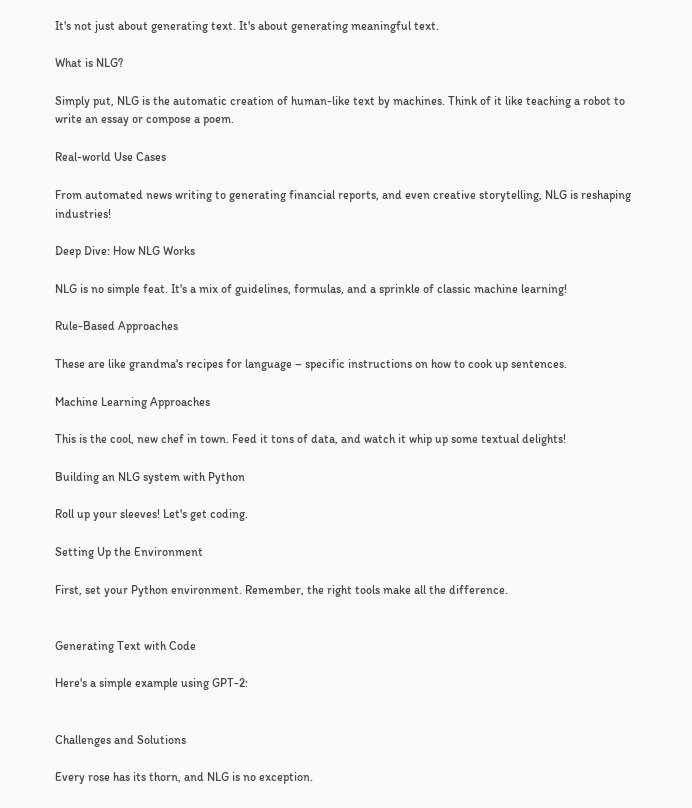It's not just about generating text. It's about generating meaningful text.

What is NLG?

Simply put, NLG is the automatic creation of human-like text by machines. Think of it like teaching a robot to write an essay or compose a poem.

Real-world Use Cases

From automated news writing to generating financial reports, and even creative storytelling, NLG is reshaping industries!

Deep Dive: How NLG Works

NLG is no simple feat. It's a mix of guidelines, formulas, and a sprinkle of classic machine learning!

Rule-Based Approaches

These are like grandma's recipes for language – specific instructions on how to cook up sentences.

Machine Learning Approaches

This is the cool, new chef in town. Feed it tons of data, and watch it whip up some textual delights!

Building an NLG system with Python

Roll up your sleeves! Let's get coding.

Setting Up the Environment

First, set your Python environment. Remember, the right tools make all the difference.


Generating Text with Code

Here's a simple example using GPT-2:


Challenges and Solutions

Every rose has its thorn, and NLG is no exception.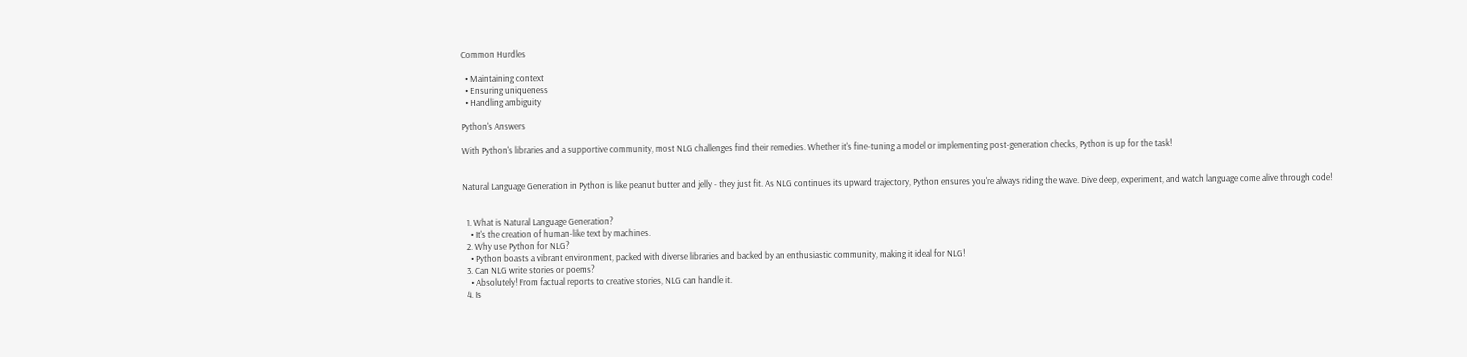Common Hurdles

  • Maintaining context
  • Ensuring uniqueness
  • Handling ambiguity

Python's Answers

With Python's libraries and a supportive community, most NLG challenges find their remedies. Whether it's fine-tuning a model or implementing post-generation checks, Python is up for the task!


Natural Language Generation in Python is like peanut butter and jelly - they just fit. As NLG continues its upward trajectory, Python ensures you're always riding the wave. Dive deep, experiment, and watch language come alive through code!


  1. What is Natural Language Generation?
    • It's the creation of human-like text by machines.
  2. Why use Python for NLG?
    • Python boasts a vibrant environment, packed with diverse libraries and backed by an enthusiastic community, making it ideal for NLG!
  3. Can NLG write stories or poems?
    • Absolutely! From factual reports to creative stories, NLG can handle it.
  4. Is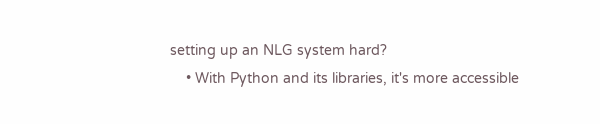setting up an NLG system hard?
    • With Python and its libraries, it's more accessible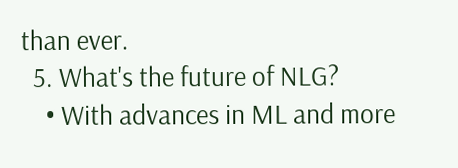than ever.
  5. What's the future of NLG?
    • With advances in ML and more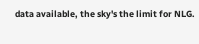data available, the sky's the limit for NLG.